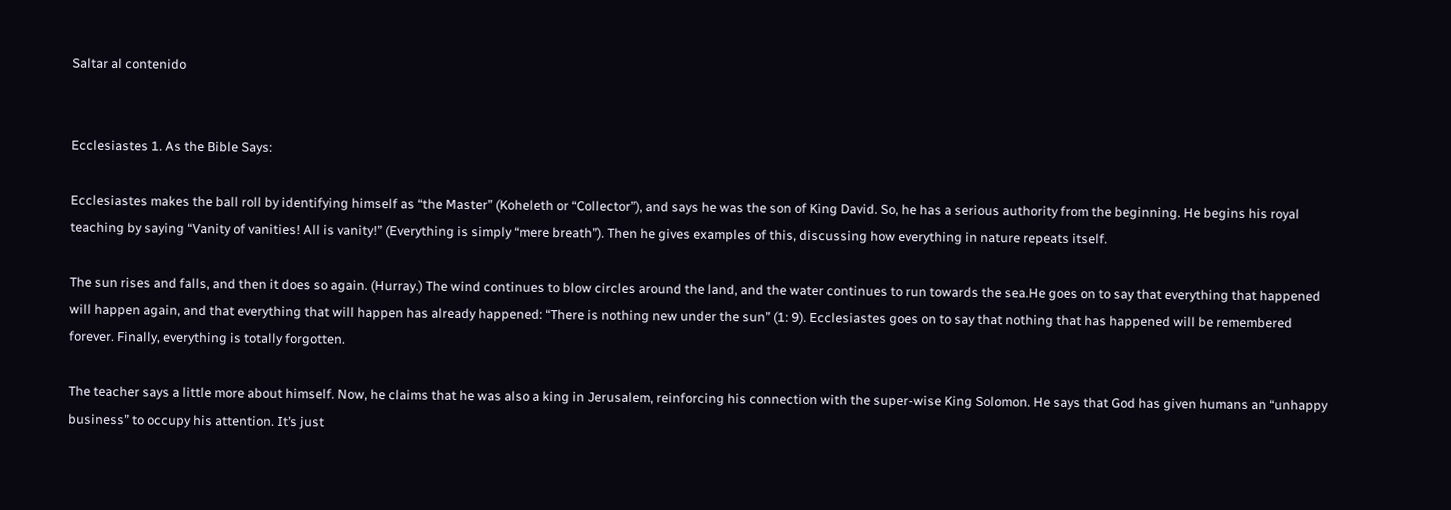Saltar al contenido


Ecclesiastes 1. As the Bible Says:

Ecclesiastes makes the ball roll by identifying himself as “the Master” (Koheleth or “Collector”), and says he was the son of King David. So, he has a serious authority from the beginning. He begins his royal teaching by saying “Vanity of vanities! All is vanity!” (Everything is simply “mere breath”). Then he gives examples of this, discussing how everything in nature repeats itself.

The sun rises and falls, and then it does so again. (Hurray.) The wind continues to blow circles around the land, and the water continues to run towards the sea.He goes on to say that everything that happened will happen again, and that everything that will happen has already happened: “There is nothing new under the sun” (1: 9). Ecclesiastes goes on to say that nothing that has happened will be remembered forever. Finally, everything is totally forgotten.

The teacher says a little more about himself. Now, he claims that he was also a king in Jerusalem, reinforcing his connection with the super-wise King Solomon. He says that God has given humans an “unhappy business” to occupy his attention. It’s just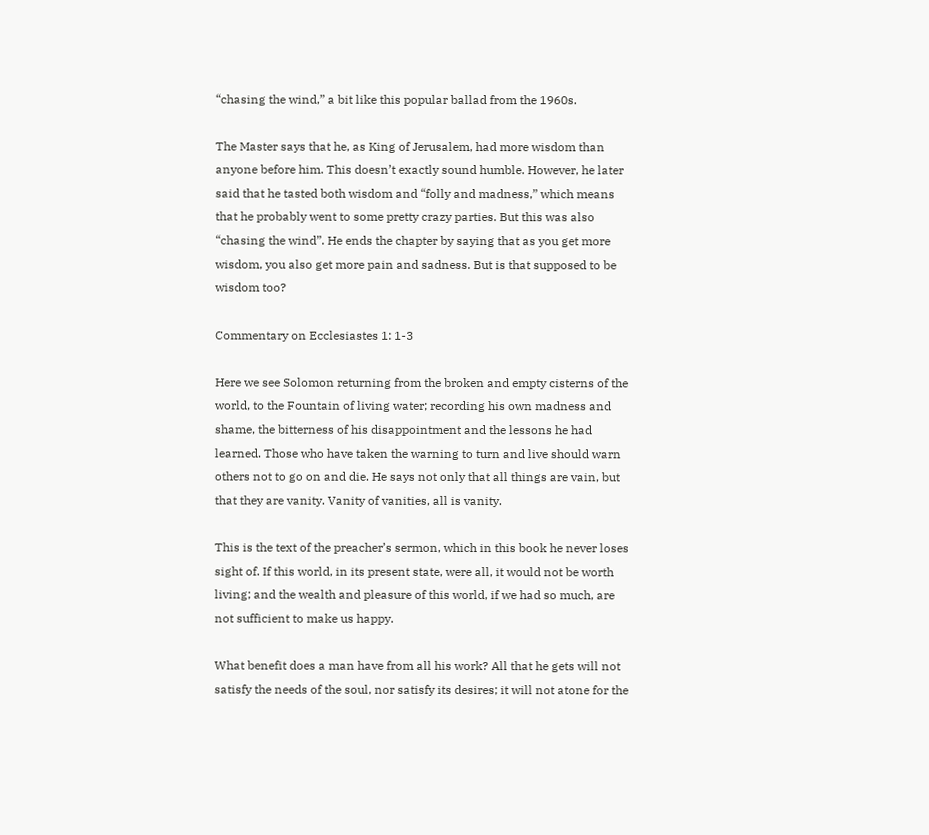“chasing the wind,” a bit like this popular ballad from the 1960s.

The Master says that he, as King of Jerusalem, had more wisdom than anyone before him. This doesn’t exactly sound humble. However, he later said that he tasted both wisdom and “folly and madness,” which means that he probably went to some pretty crazy parties. But this was also “chasing the wind”. He ends the chapter by saying that as you get more wisdom, you also get more pain and sadness. But is that supposed to be wisdom too?

Commentary on Ecclesiastes 1: 1-3

Here we see Solomon returning from the broken and empty cisterns of the world, to the Fountain of living water; recording his own madness and shame, the bitterness of his disappointment and the lessons he had learned. Those who have taken the warning to turn and live should warn others not to go on and die. He says not only that all things are vain, but that they are vanity. Vanity of vanities, all is vanity.

This is the text of the preacher’s sermon, which in this book he never loses sight of. If this world, in its present state, were all, it would not be worth living; and the wealth and pleasure of this world, if we had so much, are not sufficient to make us happy.

What benefit does a man have from all his work? All that he gets will not satisfy the needs of the soul, nor satisfy its desires; it will not atone for the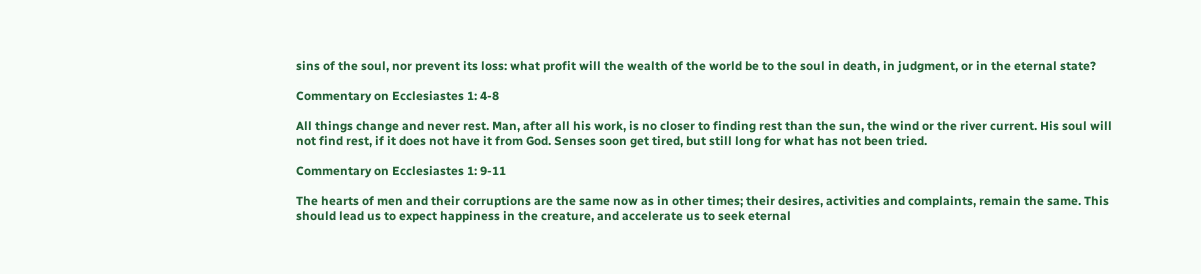sins of the soul, nor prevent its loss: what profit will the wealth of the world be to the soul in death, in judgment, or in the eternal state?

Commentary on Ecclesiastes 1: 4-8

All things change and never rest. Man, after all his work, is no closer to finding rest than the sun, the wind or the river current. His soul will not find rest, if it does not have it from God. Senses soon get tired, but still long for what has not been tried.

Commentary on Ecclesiastes 1: 9-11

The hearts of men and their corruptions are the same now as in other times; their desires, activities and complaints, remain the same. This should lead us to expect happiness in the creature, and accelerate us to seek eternal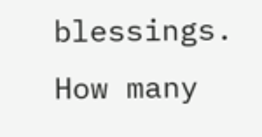blessings.  How many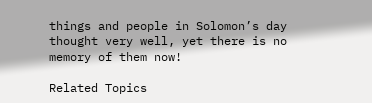things and people in Solomon’s day thought very well, yet there is no memory of them now!

Related Topics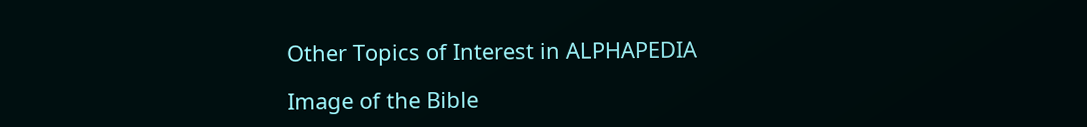Other Topics of Interest in ALPHAPEDIA

Image of the Bible